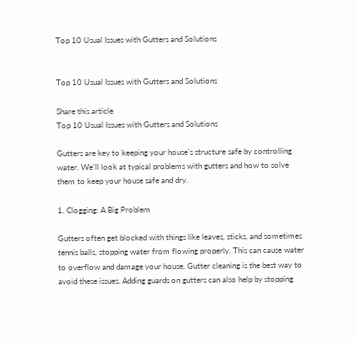Top 10 Usual Issues with Gutters and Solutions


Top 10 Usual Issues with Gutters and Solutions

Share this article
Top 10 Usual Issues with Gutters and Solutions

Gutters are key to keeping your house’s structure safe by controlling water. We’ll look at typical problems with gutters and how to solve them to keep your house safe and dry.

1. Clogging: A Big Problem

Gutters often get blocked with things like leaves, sticks, and sometimes tennis balls, stopping water from flowing properly. This can cause water to overflow and damage your house. Gutter cleaning is the best way to avoid these issues. Adding guards on gutters can also help by stopping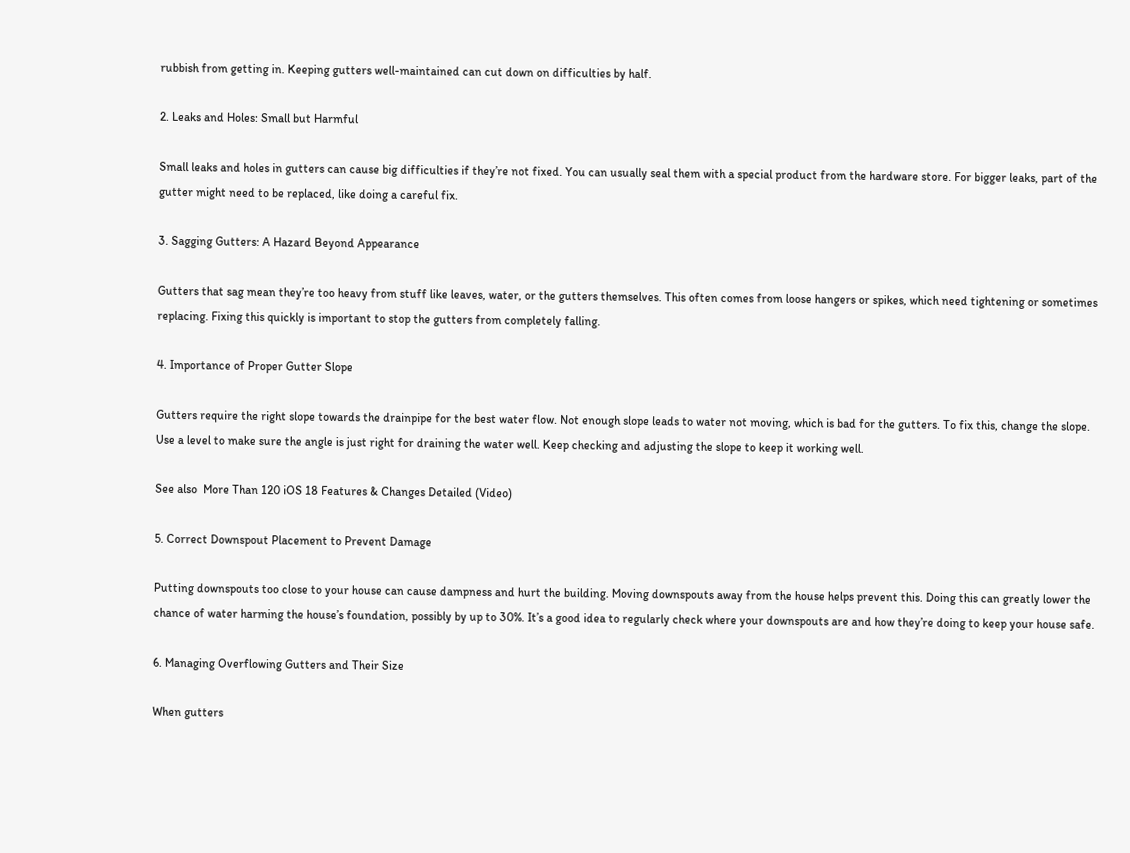rubbish from getting in. Keeping gutters well-maintained can cut down on difficulties by half.

2. Leaks and Holes: Small but Harmful

Small leaks and holes in gutters can cause big difficulties if they’re not fixed. You can usually seal them with a special product from the hardware store. For bigger leaks, part of the gutter might need to be replaced, like doing a careful fix.

3. Sagging Gutters: A Hazard Beyond Appearance

Gutters that sag mean they’re too heavy from stuff like leaves, water, or the gutters themselves. This often comes from loose hangers or spikes, which need tightening or sometimes replacing. Fixing this quickly is important to stop the gutters from completely falling.

4. Importance of Proper Gutter Slope

Gutters require the right slope towards the drainpipe for the best water flow. Not enough slope leads to water not moving, which is bad for the gutters. To fix this, change the slope. Use a level to make sure the angle is just right for draining the water well. Keep checking and adjusting the slope to keep it working well.

See also  More Than 120 iOS 18 Features & Changes Detailed (Video)

5. Correct Downspout Placement to Prevent Damage

Putting downspouts too close to your house can cause dampness and hurt the building. Moving downspouts away from the house helps prevent this. Doing this can greatly lower the chance of water harming the house’s foundation, possibly by up to 30%. It’s a good idea to regularly check where your downspouts are and how they’re doing to keep your house safe.

6. Managing Overflowing Gutters and Their Size

When gutters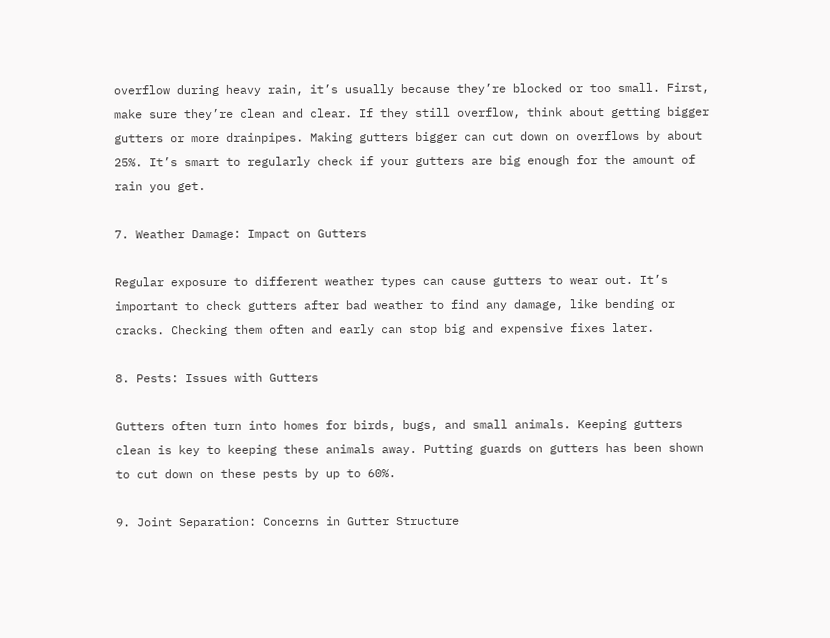overflow during heavy rain, it’s usually because they’re blocked or too small. First, make sure they’re clean and clear. If they still overflow, think about getting bigger gutters or more drainpipes. Making gutters bigger can cut down on overflows by about 25%. It’s smart to regularly check if your gutters are big enough for the amount of rain you get.

7. Weather Damage: Impact on Gutters

Regular exposure to different weather types can cause gutters to wear out. It’s important to check gutters after bad weather to find any damage, like bending or cracks. Checking them often and early can stop big and expensive fixes later.

8. Pests: Issues with Gutters

Gutters often turn into homes for birds, bugs, and small animals. Keeping gutters clean is key to keeping these animals away. Putting guards on gutters has been shown to cut down on these pests by up to 60%.

9. Joint Separation: Concerns in Gutter Structure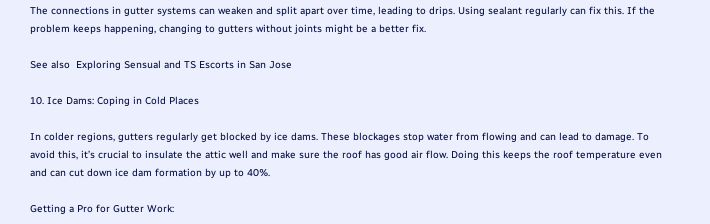The connections in gutter systems can weaken and split apart over time, leading to drips. Using sealant regularly can fix this. If the problem keeps happening, changing to gutters without joints might be a better fix.

See also  Exploring Sensual and TS Escorts in San Jose

10. Ice Dams: Coping in Cold Places

In colder regions, gutters regularly get blocked by ice dams. These blockages stop water from flowing and can lead to damage. To avoid this, it’s crucial to insulate the attic well and make sure the roof has good air flow. Doing this keeps the roof temperature even and can cut down ice dam formation by up to 40%.

Getting a Pro for Gutter Work: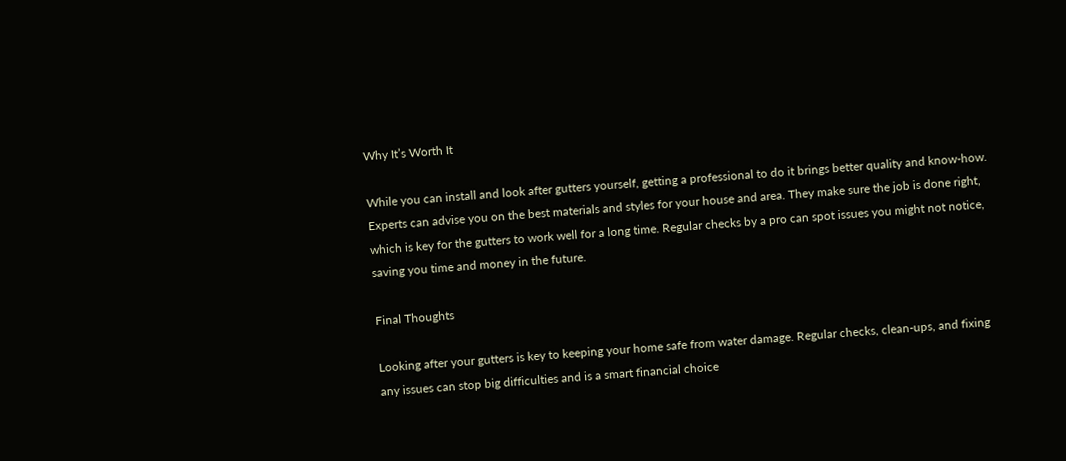Why It’s Worth It

While you can install and look after gutters yourself, getting a professional to do it brings better quality and know-how. Experts can advise you on the best materials and styles for your house and area. They make sure the job is done right, which is key for the gutters to work well for a long time. Regular checks by a pro can spot issues you might not notice, saving you time and money in the future.

Final Thoughts

Looking after your gutters is key to keeping your home safe from water damage. Regular checks, clean-ups, and fixing any issues can stop big difficulties and is a smart financial choice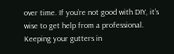over time. If you’re not good with DIY, it’s wise to get help from a professional. Keeping your gutters in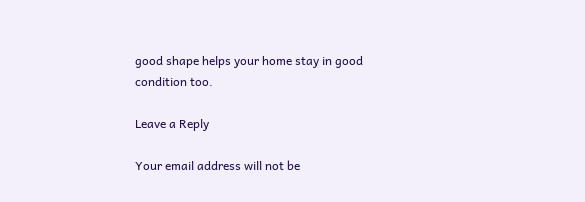good shape helps your home stay in good condition too.

Leave a Reply

Your email address will not be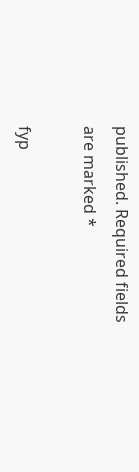published. Required fields are marked *

fyp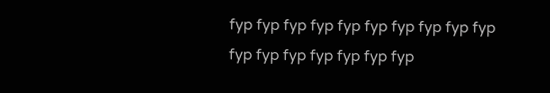fyp fyp fyp fyp fyp fyp fyp fyp fyp fyp fyp fyp fyp fyp fyp fyp fyp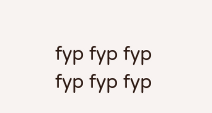fyp fyp fyp fyp fyp fyp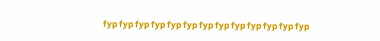fyp fyp fyp fyp fyp fyp fyp fyp fyp fyp fyp fyp fyp